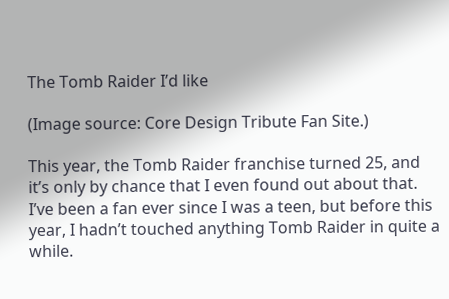The Tomb Raider I’d like

(Image source: Core Design Tribute Fan Site.)

This year, the Tomb Raider franchise turned 25, and it’s only by chance that I even found out about that. I’ve been a fan ever since I was a teen, but before this year, I hadn’t touched anything Tomb Raider in quite a while.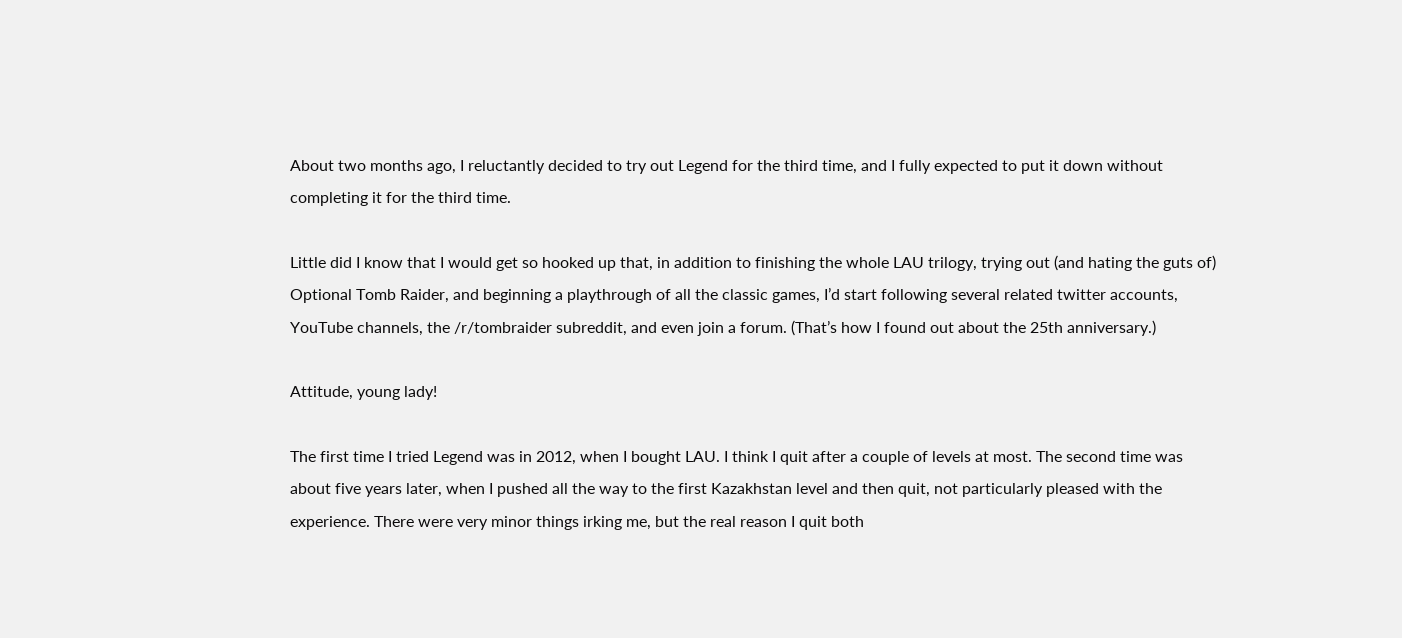About two months ago, I reluctantly decided to try out Legend for the third time, and I fully expected to put it down without completing it for the third time.

Little did I know that I would get so hooked up that, in addition to finishing the whole LAU trilogy, trying out (and hating the guts of) Optional Tomb Raider, and beginning a playthrough of all the classic games, I’d start following several related twitter accounts, YouTube channels, the /r/tombraider subreddit, and even join a forum. (That’s how I found out about the 25th anniversary.)

Attitude, young lady!

The first time I tried Legend was in 2012, when I bought LAU. I think I quit after a couple of levels at most. The second time was about five years later, when I pushed all the way to the first Kazakhstan level and then quit, not particularly pleased with the experience. There were very minor things irking me, but the real reason I quit both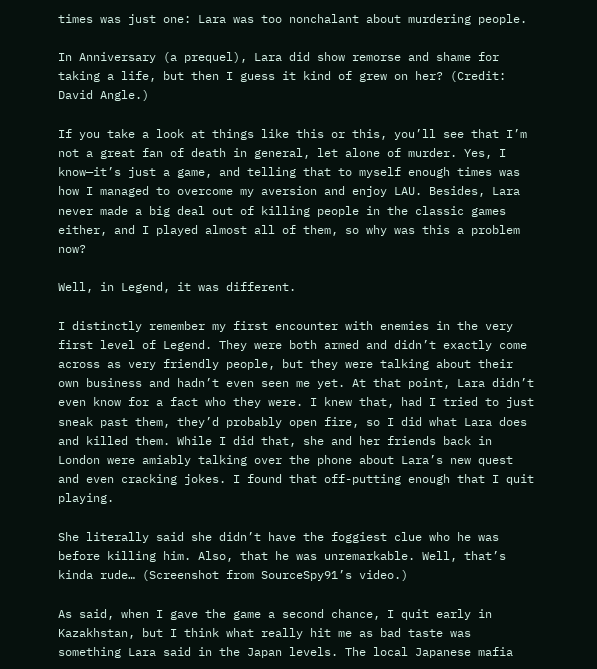times was just one: Lara was too nonchalant about murdering people.

In Anniversary (a prequel), Lara did show remorse and shame for taking a life, but then I guess it kind of grew on her? (Credit: David Angle.)

If you take a look at things like this or this, you’ll see that I’m not a great fan of death in general, let alone of murder. Yes, I know—it’s just a game, and telling that to myself enough times was how I managed to overcome my aversion and enjoy LAU. Besides, Lara never made a big deal out of killing people in the classic games either, and I played almost all of them, so why was this a problem now?

Well, in Legend, it was different.

I distinctly remember my first encounter with enemies in the very first level of Legend. They were both armed and didn’t exactly come across as very friendly people, but they were talking about their own business and hadn’t even seen me yet. At that point, Lara didn’t even know for a fact who they were. I knew that, had I tried to just sneak past them, they’d probably open fire, so I did what Lara does and killed them. While I did that, she and her friends back in London were amiably talking over the phone about Lara’s new quest and even cracking jokes. I found that off-putting enough that I quit playing.

She literally said she didn’t have the foggiest clue who he was before killing him. Also, that he was unremarkable. Well, that’s kinda rude… (Screenshot from SourceSpy91’s video.)

As said, when I gave the game a second chance, I quit early in Kazakhstan, but I think what really hit me as bad taste was something Lara said in the Japan levels. The local Japanese mafia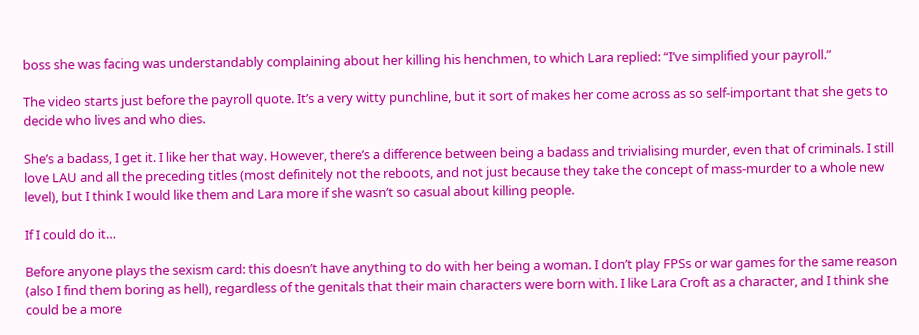boss she was facing was understandably complaining about her killing his henchmen, to which Lara replied: “I’ve simplified your payroll.”

The video starts just before the payroll quote. It’s a very witty punchline, but it sort of makes her come across as so self-important that she gets to decide who lives and who dies.

She’s a badass, I get it. I like her that way. However, there’s a difference between being a badass and trivialising murder, even that of criminals. I still love LAU and all the preceding titles (most definitely not the reboots, and not just because they take the concept of mass-murder to a whole new level), but I think I would like them and Lara more if she wasn’t so casual about killing people.

If I could do it…

Before anyone plays the sexism card: this doesn’t have anything to do with her being a woman. I don’t play FPSs or war games for the same reason (also I find them boring as hell), regardless of the genitals that their main characters were born with. I like Lara Croft as a character, and I think she could be a more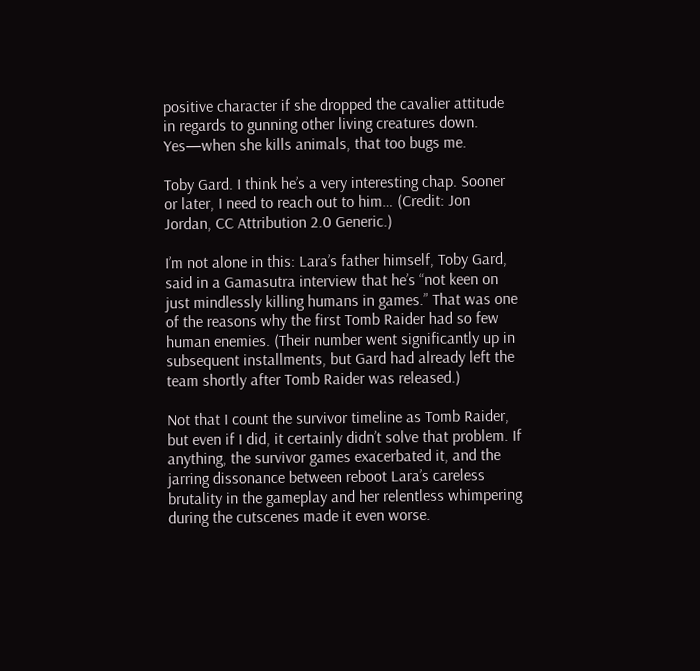positive character if she dropped the cavalier attitude in regards to gunning other living creatures down. Yes—when she kills animals, that too bugs me.

Toby Gard. I think he’s a very interesting chap. Sooner or later, I need to reach out to him… (Credit: Jon Jordan, CC Attribution 2.0 Generic.)

I’m not alone in this: Lara’s father himself, Toby Gard, said in a Gamasutra interview that he’s “not keen on just mindlessly killing humans in games.” That was one of the reasons why the first Tomb Raider had so few human enemies. (Their number went significantly up in subsequent installments, but Gard had already left the team shortly after Tomb Raider was released.)

Not that I count the survivor timeline as Tomb Raider, but even if I did, it certainly didn’t solve that problem. If anything, the survivor games exacerbated it, and the jarring dissonance between reboot Lara’s careless brutality in the gameplay and her relentless whimpering during the cutscenes made it even worse.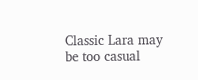Classic Lara may be too casual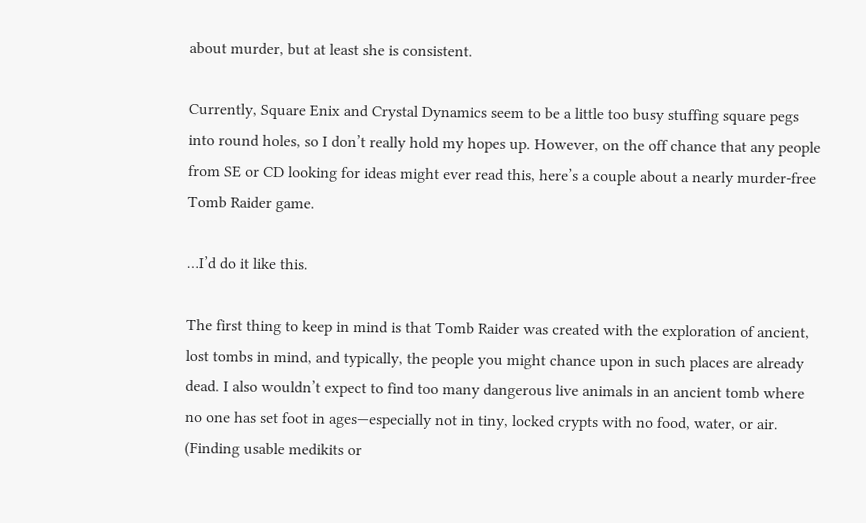about murder, but at least she is consistent.

Currently, Square Enix and Crystal Dynamics seem to be a little too busy stuffing square pegs into round holes, so I don’t really hold my hopes up. However, on the off chance that any people from SE or CD looking for ideas might ever read this, here’s a couple about a nearly murder-free Tomb Raider game.

…I’d do it like this.

The first thing to keep in mind is that Tomb Raider was created with the exploration of ancient, lost tombs in mind, and typically, the people you might chance upon in such places are already dead. I also wouldn’t expect to find too many dangerous live animals in an ancient tomb where no one has set foot in ages—especially not in tiny, locked crypts with no food, water, or air. (Finding usable medikits or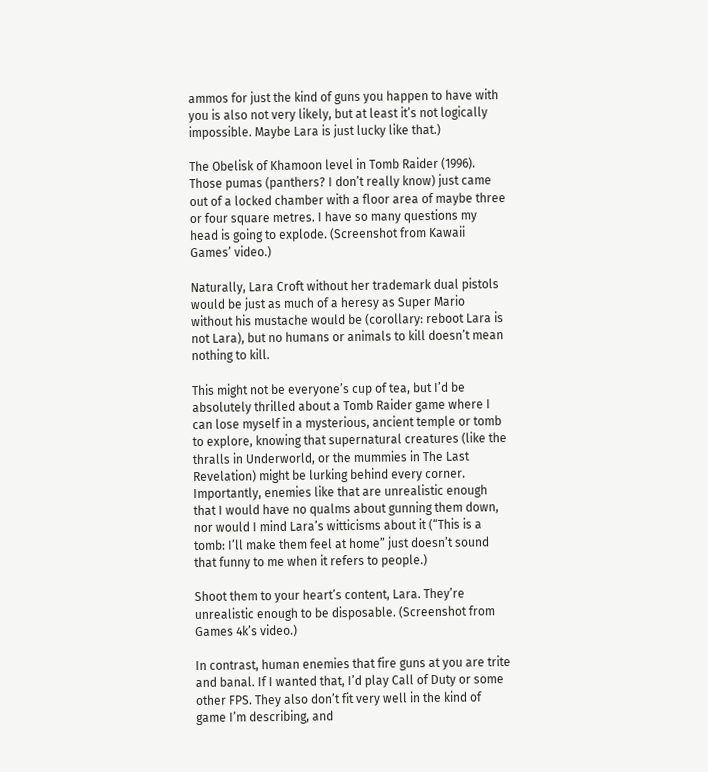ammos for just the kind of guns you happen to have with you is also not very likely, but at least it’s not logically impossible. Maybe Lara is just lucky like that.)

The Obelisk of Khamoon level in Tomb Raider (1996). Those pumas (panthers? I don’t really know) just came out of a locked chamber with a floor area of maybe three or four square metres. I have so many questions my head is going to explode. (Screenshot from Kawaii Games’ video.)

Naturally, Lara Croft without her trademark dual pistols would be just as much of a heresy as Super Mario without his mustache would be (corollary: reboot Lara is not Lara), but no humans or animals to kill doesn’t mean nothing to kill.

This might not be everyone’s cup of tea, but I’d be absolutely thrilled about a Tomb Raider game where I can lose myself in a mysterious, ancient temple or tomb to explore, knowing that supernatural creatures (like the thralls in Underworld, or the mummies in The Last Revelation) might be lurking behind every corner. Importantly, enemies like that are unrealistic enough that I would have no qualms about gunning them down, nor would I mind Lara’s witticisms about it (“This is a tomb: I’ll make them feel at home” just doesn’t sound that funny to me when it refers to people.)

Shoot them to your heart’s content, Lara. They’re unrealistic enough to be disposable. (Screenshot from Games 4k’s video.)

In contrast, human enemies that fire guns at you are trite and banal. If I wanted that, I’d play Call of Duty or some other FPS. They also don’t fit very well in the kind of game I’m describing, and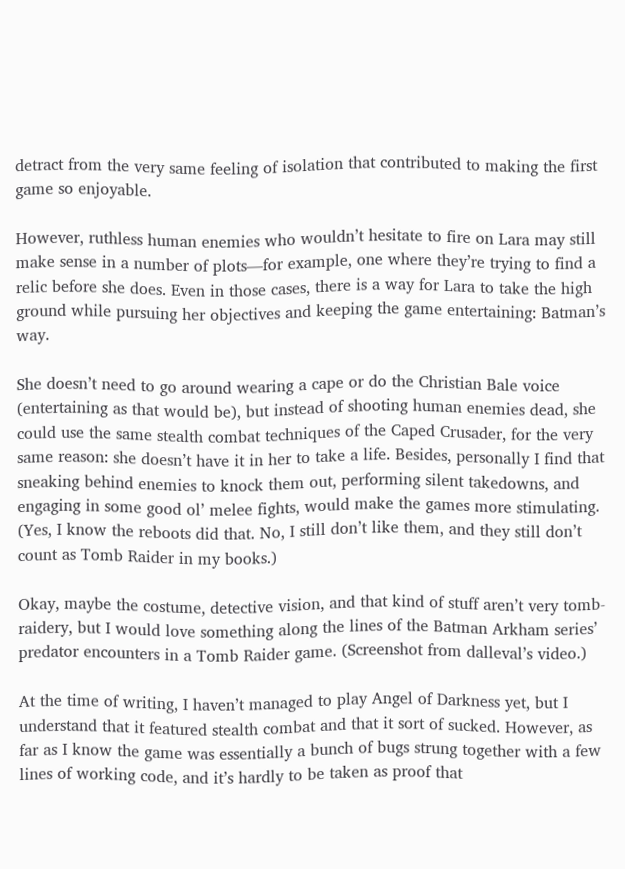detract from the very same feeling of isolation that contributed to making the first game so enjoyable.

However, ruthless human enemies who wouldn’t hesitate to fire on Lara may still make sense in a number of plots—for example, one where they’re trying to find a relic before she does. Even in those cases, there is a way for Lara to take the high ground while pursuing her objectives and keeping the game entertaining: Batman’s way.

She doesn’t need to go around wearing a cape or do the Christian Bale voice (entertaining as that would be), but instead of shooting human enemies dead, she could use the same stealth combat techniques of the Caped Crusader, for the very same reason: she doesn’t have it in her to take a life. Besides, personally I find that sneaking behind enemies to knock them out, performing silent takedowns, and engaging in some good ol’ melee fights, would make the games more stimulating. (Yes, I know the reboots did that. No, I still don’t like them, and they still don’t count as Tomb Raider in my books.)

Okay, maybe the costume, detective vision, and that kind of stuff aren’t very tomb-raidery, but I would love something along the lines of the Batman Arkham series’ predator encounters in a Tomb Raider game. (Screenshot from dalleval’s video.)

At the time of writing, I haven’t managed to play Angel of Darkness yet, but I understand that it featured stealth combat and that it sort of sucked. However, as far as I know the game was essentially a bunch of bugs strung together with a few lines of working code, and it’s hardly to be taken as proof that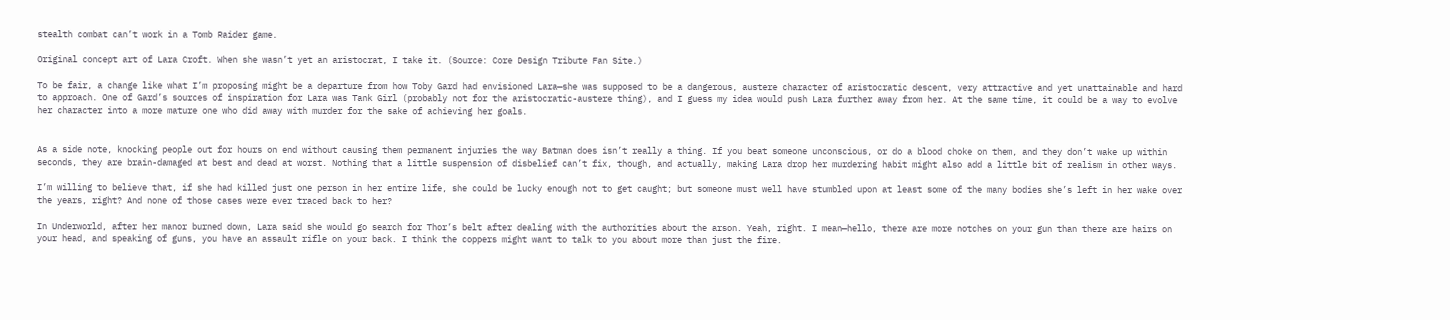stealth combat can’t work in a Tomb Raider game.

Original concept art of Lara Croft. When she wasn’t yet an aristocrat, I take it. (Source: Core Design Tribute Fan Site.)

To be fair, a change like what I’m proposing might be a departure from how Toby Gard had envisioned Lara—she was supposed to be a dangerous, austere character of aristocratic descent, very attractive and yet unattainable and hard to approach. One of Gard’s sources of inspiration for Lara was Tank Girl (probably not for the aristocratic-austere thing), and I guess my idea would push Lara further away from her. At the same time, it could be a way to evolve her character into a more mature one who did away with murder for the sake of achieving her goals.


As a side note, knocking people out for hours on end without causing them permanent injuries the way Batman does isn’t really a thing. If you beat someone unconscious, or do a blood choke on them, and they don’t wake up within seconds, they are brain-damaged at best and dead at worst. Nothing that a little suspension of disbelief can’t fix, though, and actually, making Lara drop her murdering habit might also add a little bit of realism in other ways.

I’m willing to believe that, if she had killed just one person in her entire life, she could be lucky enough not to get caught; but someone must well have stumbled upon at least some of the many bodies she’s left in her wake over the years, right? And none of those cases were ever traced back to her?

In Underworld, after her manor burned down, Lara said she would go search for Thor’s belt after dealing with the authorities about the arson. Yeah, right. I mean—hello, there are more notches on your gun than there are hairs on your head, and speaking of guns, you have an assault rifle on your back. I think the coppers might want to talk to you about more than just the fire.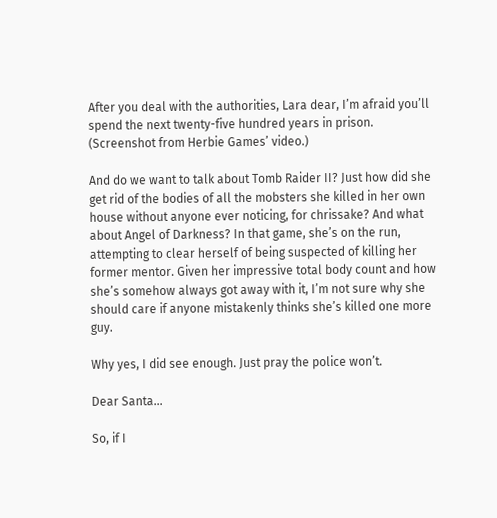After you deal with the authorities, Lara dear, I’m afraid you’ll spend the next twenty-five hundred years in prison. (Screenshot from Herbie Games’ video.)

And do we want to talk about Tomb Raider II? Just how did she get rid of the bodies of all the mobsters she killed in her own house without anyone ever noticing, for chrissake? And what about Angel of Darkness? In that game, she’s on the run, attempting to clear herself of being suspected of killing her former mentor. Given her impressive total body count and how she’s somehow always got away with it, I’m not sure why she should care if anyone mistakenly thinks she’s killed one more guy.

Why yes, I did see enough. Just pray the police won’t.

Dear Santa…

So, if I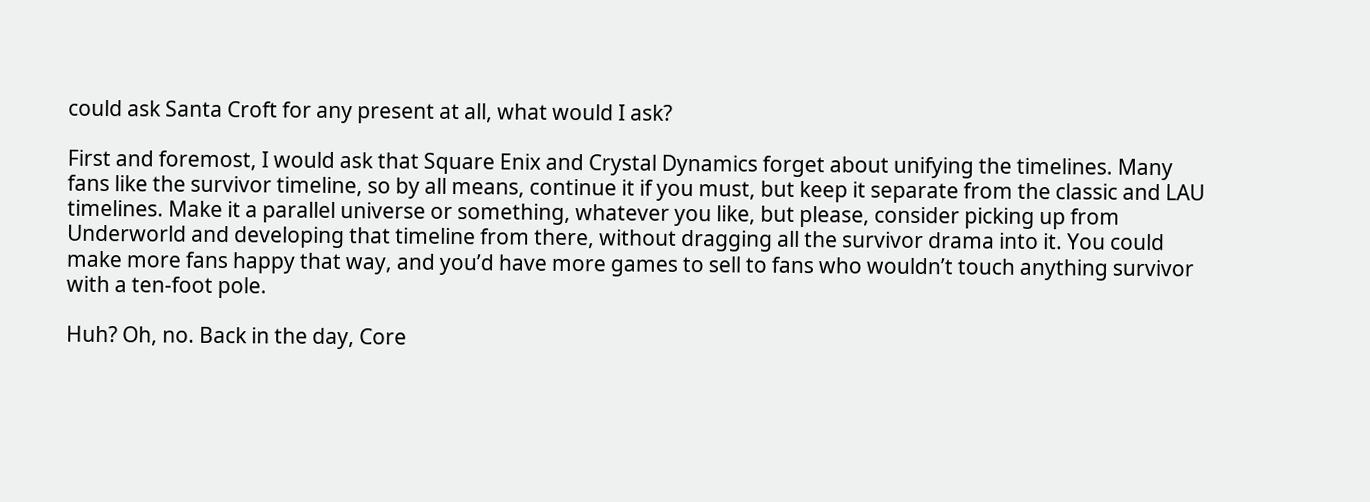could ask Santa Croft for any present at all, what would I ask?

First and foremost, I would ask that Square Enix and Crystal Dynamics forget about unifying the timelines. Many fans like the survivor timeline, so by all means, continue it if you must, but keep it separate from the classic and LAU timelines. Make it a parallel universe or something, whatever you like, but please, consider picking up from Underworld and developing that timeline from there, without dragging all the survivor drama into it. You could make more fans happy that way, and you’d have more games to sell to fans who wouldn’t touch anything survivor with a ten-foot pole.

Huh? Oh, no. Back in the day, Core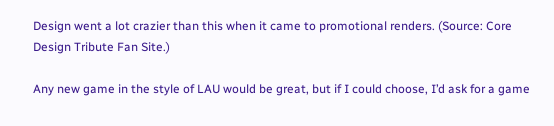Design went a lot crazier than this when it came to promotional renders. (Source: Core Design Tribute Fan Site.)

Any new game in the style of LAU would be great, but if I could choose, I’d ask for a game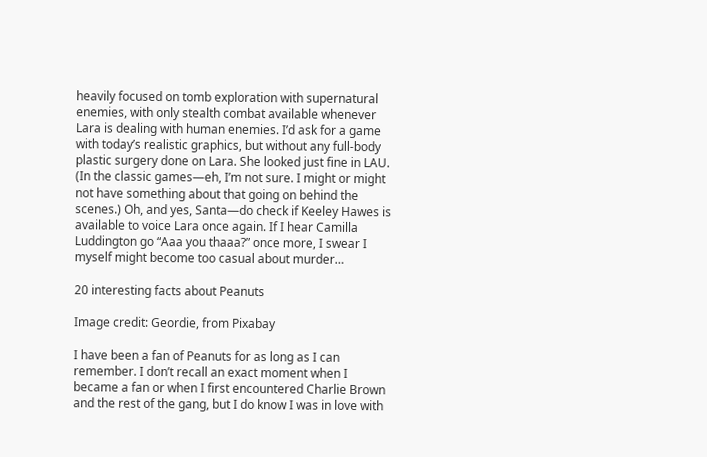heavily focused on tomb exploration with supernatural enemies, with only stealth combat available whenever Lara is dealing with human enemies. I’d ask for a game with today’s realistic graphics, but without any full-body plastic surgery done on Lara. She looked just fine in LAU. (In the classic games—eh, I’m not sure. I might or might not have something about that going on behind the scenes.) Oh, and yes, Santa—do check if Keeley Hawes is available to voice Lara once again. If I hear Camilla Luddington go “Aaa you thaaa?” once more, I swear I myself might become too casual about murder…

20 interesting facts about Peanuts

Image credit: Geordie, from Pixabay

I have been a fan of Peanuts for as long as I can remember. I don’t recall an exact moment when I became a fan or when I first encountered Charlie Brown and the rest of the gang, but I do know I was in love with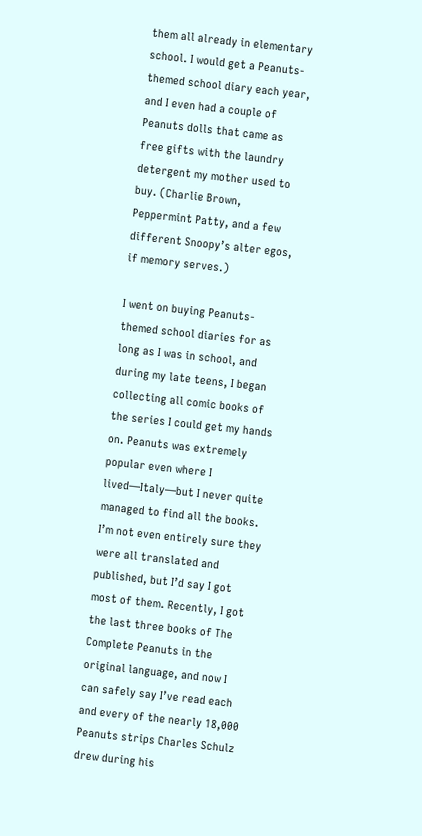them all already in elementary school. I would get a Peanuts-themed school diary each year, and I even had a couple of Peanuts dolls that came as free gifts with the laundry detergent my mother used to buy. (Charlie Brown, Peppermint Patty, and a few different Snoopy’s alter egos, if memory serves.)

I went on buying Peanuts-themed school diaries for as long as I was in school, and during my late teens, I began collecting all comic books of the series I could get my hands on. Peanuts was extremely popular even where I lived—Italy—but I never quite managed to find all the books. I’m not even entirely sure they were all translated and published, but I’d say I got most of them. Recently, I got the last three books of The Complete Peanuts in the original language, and now I can safely say I’ve read each and every of the nearly 18,000 Peanuts strips Charles Schulz drew during his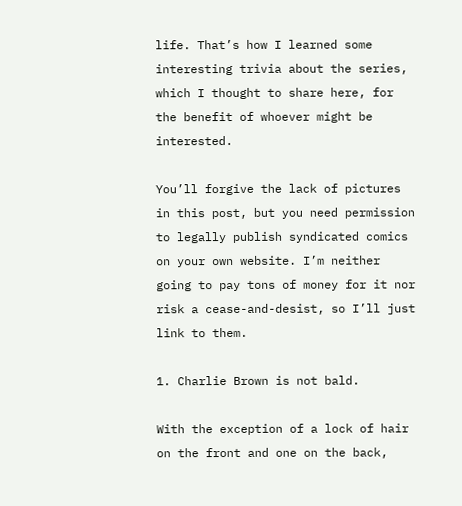life. That’s how I learned some interesting trivia about the series, which I thought to share here, for the benefit of whoever might be interested.

You’ll forgive the lack of pictures in this post, but you need permission to legally publish syndicated comics on your own website. I’m neither going to pay tons of money for it nor risk a cease-and-desist, so I’ll just link to them.

1. Charlie Brown is not bald.

With the exception of a lock of hair on the front and one on the back,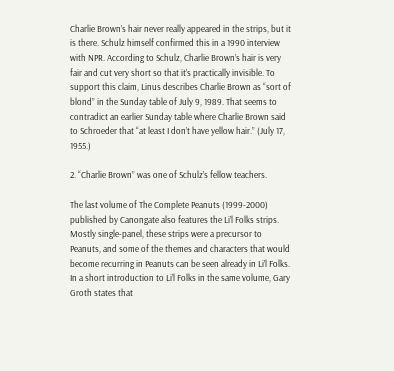Charlie Brown’s hair never really appeared in the strips, but it is there. Schulz himself confirmed this in a 1990 interview with NPR. According to Schulz, Charlie Brown’s hair is very fair and cut very short so that it’s practically invisible. To support this claim, Linus describes Charlie Brown as “sort of blond” in the Sunday table of July 9, 1989. That seems to contradict an earlier Sunday table where Charlie Brown said to Schroeder that “at least I don’t have yellow hair.” (July 17, 1955.)

2. “Charlie Brown” was one of Schulz’s fellow teachers.

The last volume of The Complete Peanuts (1999-2000) published by Canongate also features the Li’l Folks strips. Mostly single-panel, these strips were a precursor to Peanuts, and some of the themes and characters that would become recurring in Peanuts can be seen already in Li’l Folks. In a short introduction to Li’l Folks in the same volume, Gary Groth states that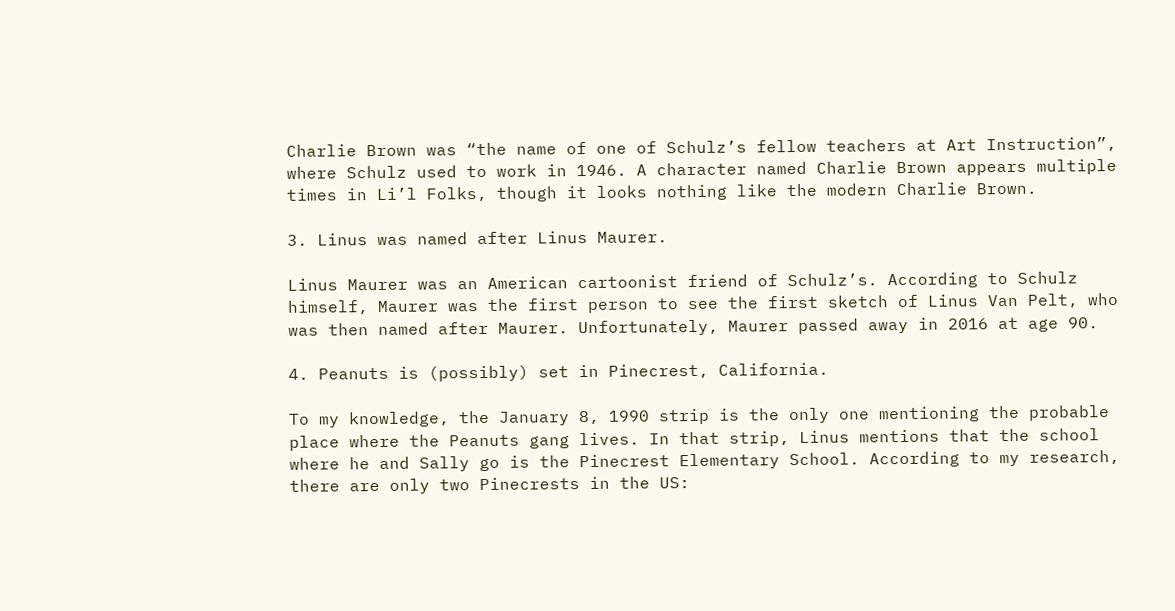Charlie Brown was “the name of one of Schulz’s fellow teachers at Art Instruction”, where Schulz used to work in 1946. A character named Charlie Brown appears multiple times in Li’l Folks, though it looks nothing like the modern Charlie Brown.

3. Linus was named after Linus Maurer.

Linus Maurer was an American cartoonist friend of Schulz’s. According to Schulz himself, Maurer was the first person to see the first sketch of Linus Van Pelt, who was then named after Maurer. Unfortunately, Maurer passed away in 2016 at age 90.

4. Peanuts is (possibly) set in Pinecrest, California.

To my knowledge, the January 8, 1990 strip is the only one mentioning the probable place where the Peanuts gang lives. In that strip, Linus mentions that the school where he and Sally go is the Pinecrest Elementary School. According to my research, there are only two Pinecrests in the US: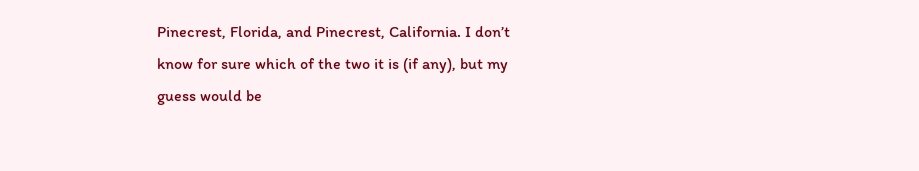Pinecrest, Florida, and Pinecrest, California. I don’t know for sure which of the two it is (if any), but my guess would be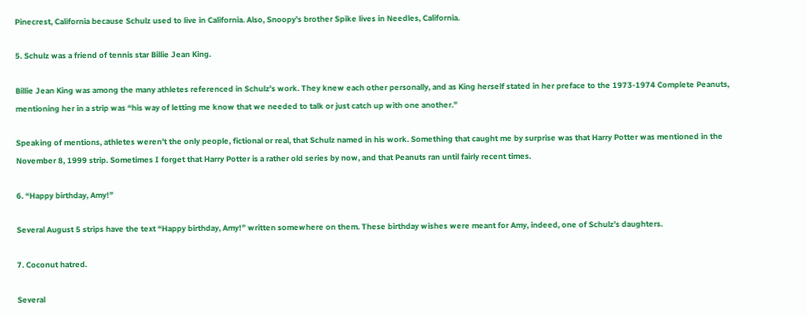Pinecrest, California because Schulz used to live in California. Also, Snoopy’s brother Spike lives in Needles, California.

5. Schulz was a friend of tennis star Billie Jean King.

Billie Jean King was among the many athletes referenced in Schulz’s work. They knew each other personally, and as King herself stated in her preface to the 1973-1974 Complete Peanuts, mentioning her in a strip was “his way of letting me know that we needed to talk or just catch up with one another.”

Speaking of mentions, athletes weren’t the only people, fictional or real, that Schulz named in his work. Something that caught me by surprise was that Harry Potter was mentioned in the November 8, 1999 strip. Sometimes I forget that Harry Potter is a rather old series by now, and that Peanuts ran until fairly recent times.

6. “Happy birthday, Amy!”

Several August 5 strips have the text “Happy birthday, Amy!” written somewhere on them. These birthday wishes were meant for Amy, indeed, one of Schulz’s daughters.

7. Coconut hatred.

Several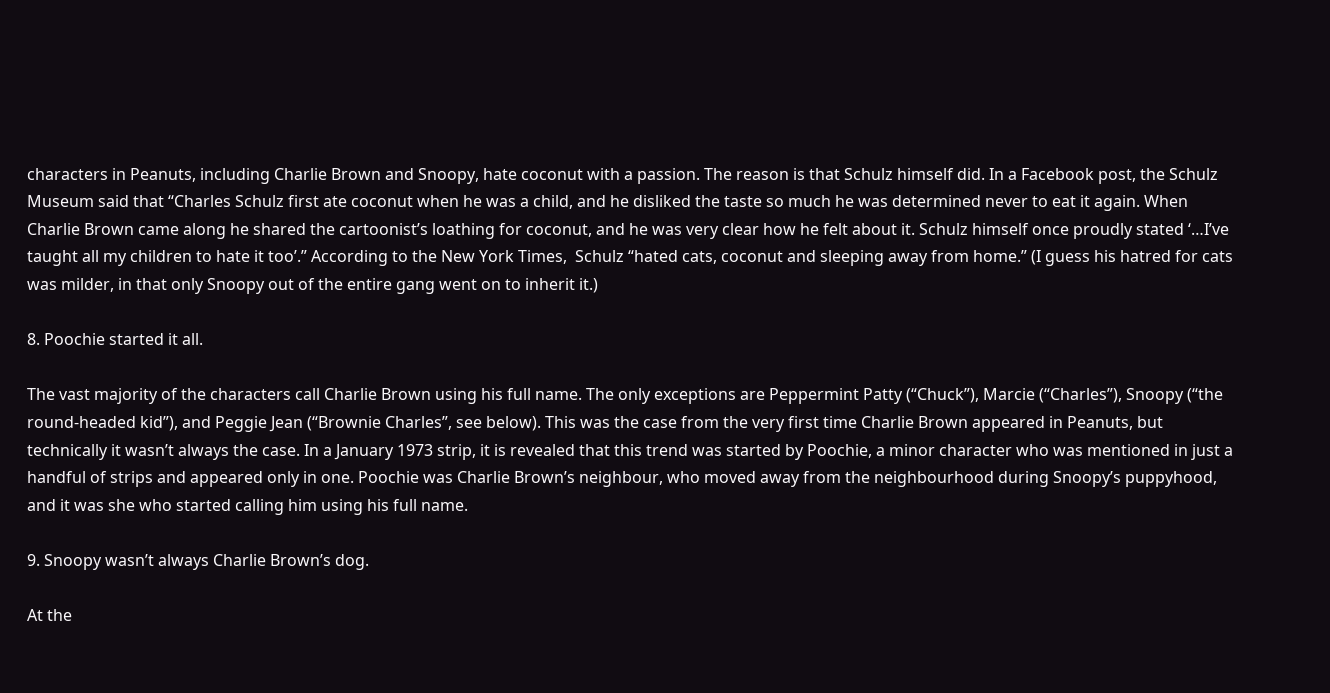characters in Peanuts, including Charlie Brown and Snoopy, hate coconut with a passion. The reason is that Schulz himself did. In a Facebook post, the Schulz Museum said that “Charles Schulz first ate coconut when he was a child, and he disliked the taste so much he was determined never to eat it again. When Charlie Brown came along he shared the cartoonist’s loathing for coconut, and he was very clear how he felt about it. Schulz himself once proudly stated ‘…I’ve taught all my children to hate it too’.” According to the New York Times,  Schulz “hated cats, coconut and sleeping away from home.” (I guess his hatred for cats was milder, in that only Snoopy out of the entire gang went on to inherit it.)

8. Poochie started it all.

The vast majority of the characters call Charlie Brown using his full name. The only exceptions are Peppermint Patty (“Chuck”), Marcie (“Charles”), Snoopy (“the round-headed kid”), and Peggie Jean (“Brownie Charles”, see below). This was the case from the very first time Charlie Brown appeared in Peanuts, but technically it wasn’t always the case. In a January 1973 strip, it is revealed that this trend was started by Poochie, a minor character who was mentioned in just a handful of strips and appeared only in one. Poochie was Charlie Brown’s neighbour, who moved away from the neighbourhood during Snoopy’s puppyhood, and it was she who started calling him using his full name.

9. Snoopy wasn’t always Charlie Brown’s dog.

At the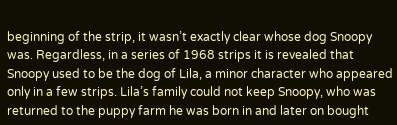beginning of the strip, it wasn’t exactly clear whose dog Snoopy was. Regardless, in a series of 1968 strips it is revealed that Snoopy used to be the dog of Lila, a minor character who appeared only in a few strips. Lila’s family could not keep Snoopy, who was returned to the puppy farm he was born in and later on bought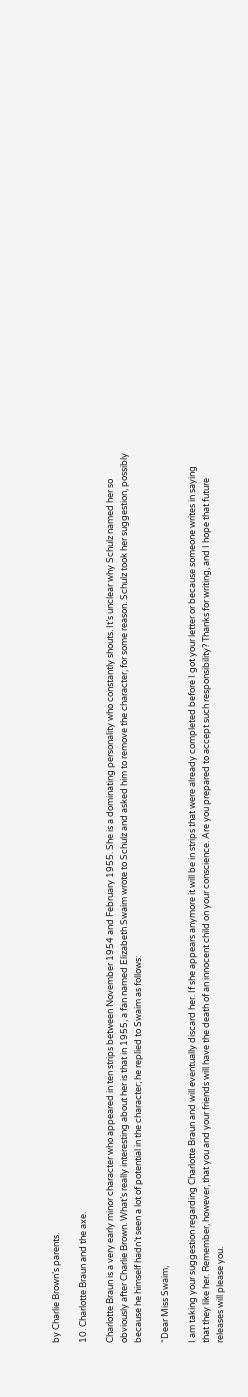by Charlie Brown’s parents.

10. Charlotte Braun and the axe.

Charlotte Braun is a very early minor character who appeared in ten strips between November 1954 and February 1955. She is a dominating personality who constantly shouts. It’s unclear why Schulz named her so obviously after Charlie Brown. What’s really interesting about her is that in 1955, a fan named Elizabeth Swaim wrote to Schulz and asked him to remove the character, for some reason. Schulz took her suggestion, possibly because he himself hadn’t seen a lot of potential in the character; he replied to Swaim as follows:

“Dear Miss Swaim,

I am taking your suggestion regarding Charlotte Braun and will eventually discard her. If she appears anymore it will be in strips that were already completed before I got your letter or because someone writes in saying that they like her. Remember, however, that you and your friends will have the death of an innocent child on your conscience. Are you prepared to accept such responsibility? Thanks for writing, and I hope that future releases will please you.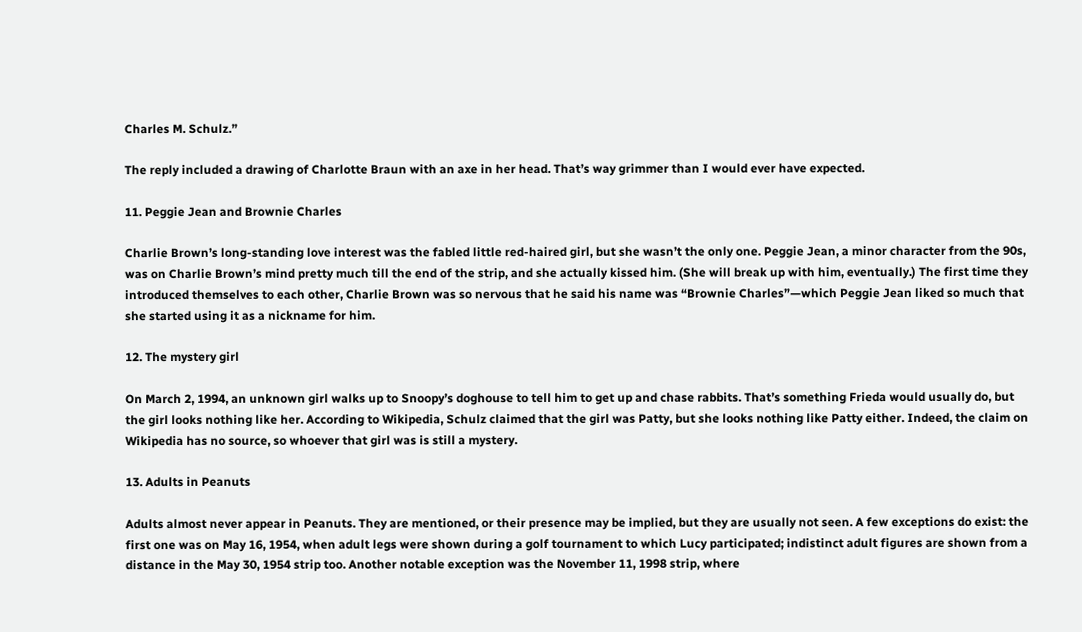Charles M. Schulz.”

The reply included a drawing of Charlotte Braun with an axe in her head. That’s way grimmer than I would ever have expected.

11. Peggie Jean and Brownie Charles

Charlie Brown’s long-standing love interest was the fabled little red-haired girl, but she wasn’t the only one. Peggie Jean, a minor character from the 90s, was on Charlie Brown’s mind pretty much till the end of the strip, and she actually kissed him. (She will break up with him, eventually.) The first time they introduced themselves to each other, Charlie Brown was so nervous that he said his name was “Brownie Charles”—which Peggie Jean liked so much that she started using it as a nickname for him.

12. The mystery girl

On March 2, 1994, an unknown girl walks up to Snoopy’s doghouse to tell him to get up and chase rabbits. That’s something Frieda would usually do, but the girl looks nothing like her. According to Wikipedia, Schulz claimed that the girl was Patty, but she looks nothing like Patty either. Indeed, the claim on Wikipedia has no source, so whoever that girl was is still a mystery.

13. Adults in Peanuts

Adults almost never appear in Peanuts. They are mentioned, or their presence may be implied, but they are usually not seen. A few exceptions do exist: the first one was on May 16, 1954, when adult legs were shown during a golf tournament to which Lucy participated; indistinct adult figures are shown from a distance in the May 30, 1954 strip too. Another notable exception was the November 11, 1998 strip, where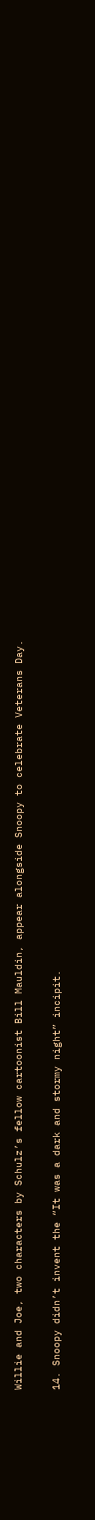Willie and Joe, two characters by Schulz’s fellow cartoonist Bill Mauldin, appear alongside Snoopy to celebrate Veterans Day.

14. Snoopy didn’t invent the “It was a dark and stormy night” incipit.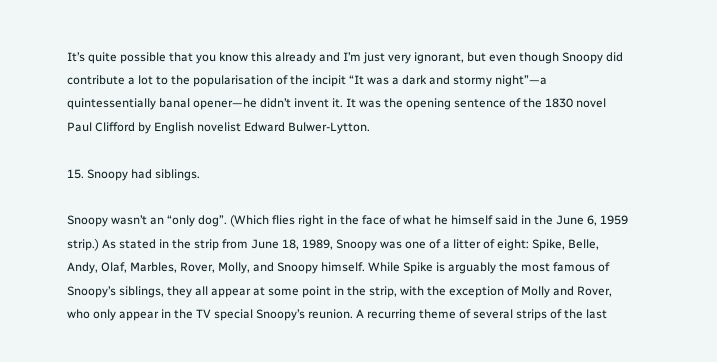It’s quite possible that you know this already and I’m just very ignorant, but even though Snoopy did contribute a lot to the popularisation of the incipit “It was a dark and stormy night”—a quintessentially banal opener—he didn’t invent it. It was the opening sentence of the 1830 novel Paul Clifford by English novelist Edward Bulwer-Lytton.

15. Snoopy had siblings.

Snoopy wasn’t an “only dog”. (Which flies right in the face of what he himself said in the June 6, 1959 strip.) As stated in the strip from June 18, 1989, Snoopy was one of a litter of eight: Spike, Belle, Andy, Olaf, Marbles, Rover, Molly, and Snoopy himself. While Spike is arguably the most famous of Snoopy’s siblings, they all appear at some point in the strip, with the exception of Molly and Rover, who only appear in the TV special Snoopy’s reunion. A recurring theme of several strips of the last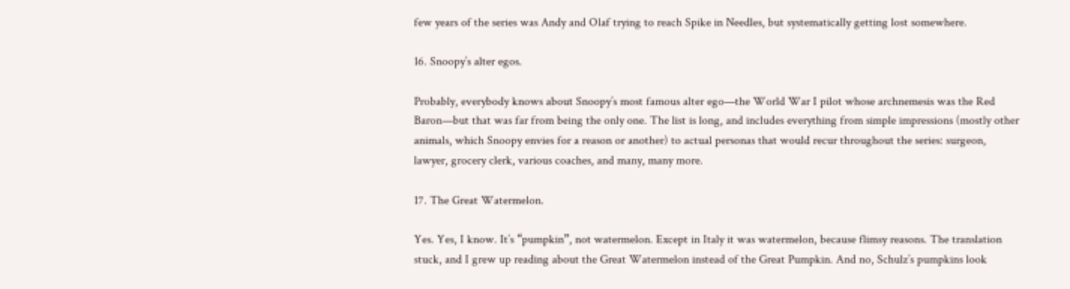few years of the series was Andy and Olaf trying to reach Spike in Needles, but systematically getting lost somewhere.

16. Snoopy’s alter egos.

Probably, everybody knows about Snoopy’s most famous alter ego—the World War I pilot whose archnemesis was the Red Baron—but that was far from being the only one. The list is long, and includes everything from simple impressions (mostly other animals, which Snoopy envies for a reason or another) to actual personas that would recur throughout the series: surgeon, lawyer, grocery clerk, various coaches, and many, many more.

17. The Great Watermelon.

Yes. Yes, I know. It’s “pumpkin”, not watermelon. Except in Italy it was watermelon, because flimsy reasons. The translation stuck, and I grew up reading about the Great Watermelon instead of the Great Pumpkin. And no, Schulz’s pumpkins look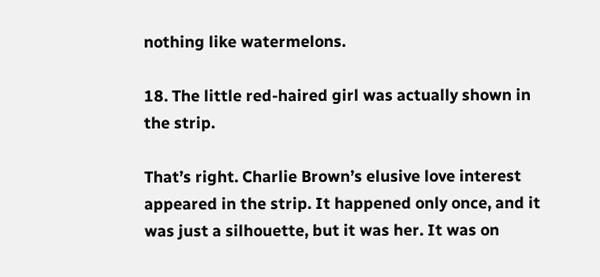nothing like watermelons.

18. The little red-haired girl was actually shown in the strip.

That’s right. Charlie Brown’s elusive love interest appeared in the strip. It happened only once, and it was just a silhouette, but it was her. It was on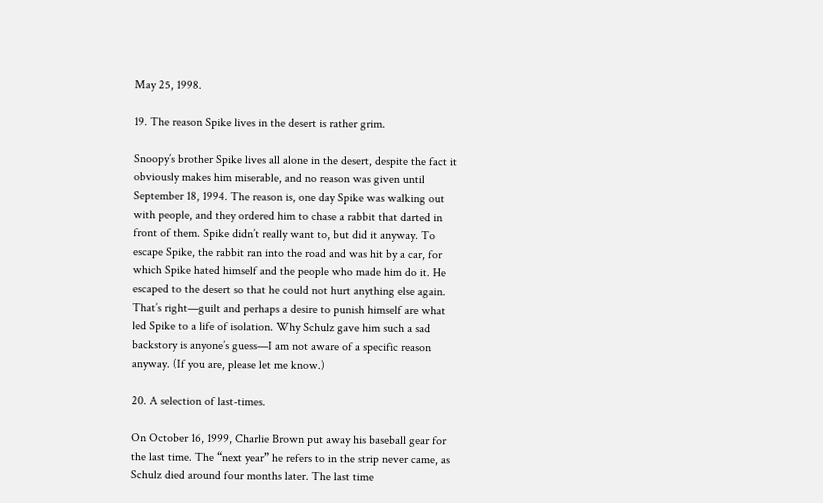May 25, 1998.

19. The reason Spike lives in the desert is rather grim.

Snoopy’s brother Spike lives all alone in the desert, despite the fact it obviously makes him miserable, and no reason was given until September 18, 1994. The reason is, one day Spike was walking out with people, and they ordered him to chase a rabbit that darted in front of them. Spike didn’t really want to, but did it anyway. To escape Spike, the rabbit ran into the road and was hit by a car, for which Spike hated himself and the people who made him do it. He escaped to the desert so that he could not hurt anything else again. That’s right—guilt and perhaps a desire to punish himself are what led Spike to a life of isolation. Why Schulz gave him such a sad backstory is anyone’s guess—I am not aware of a specific reason anyway. (If you are, please let me know.)

20. A selection of last-times.

On October 16, 1999, Charlie Brown put away his baseball gear for the last time. The “next year” he refers to in the strip never came, as Schulz died around four months later. The last time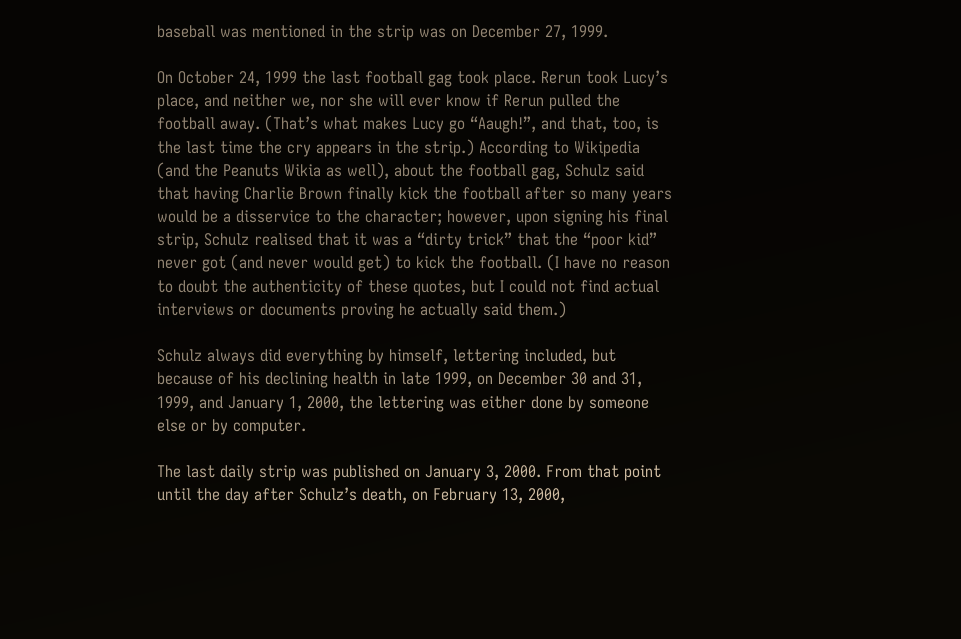baseball was mentioned in the strip was on December 27, 1999.

On October 24, 1999 the last football gag took place. Rerun took Lucy’s place, and neither we, nor she will ever know if Rerun pulled the football away. (That’s what makes Lucy go “Aaugh!”, and that, too, is the last time the cry appears in the strip.) According to Wikipedia (and the Peanuts Wikia as well), about the football gag, Schulz said that having Charlie Brown finally kick the football after so many years would be a disservice to the character; however, upon signing his final strip, Schulz realised that it was a “dirty trick” that the “poor kid” never got (and never would get) to kick the football. (I have no reason to doubt the authenticity of these quotes, but I could not find actual interviews or documents proving he actually said them.)

Schulz always did everything by himself, lettering included, but because of his declining health in late 1999, on December 30 and 31, 1999, and January 1, 2000, the lettering was either done by someone else or by computer.

The last daily strip was published on January 3, 2000. From that point until the day after Schulz’s death, on February 13, 2000,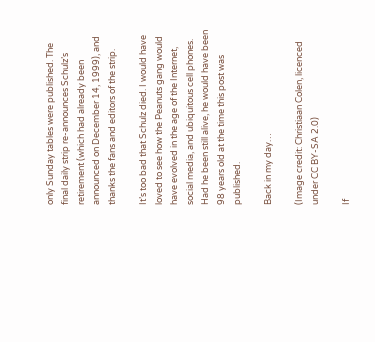only Sunday tables were published. The final daily strip re-announces Schulz’s retirement (which had already been announced on December 14, 1999), and thanks the fans and editors of the strip.

It’s too bad that Schulz died. I would have loved to see how the Peanuts gang would have evolved in the age of the Internet, social media, and ubiquitous cell phones. Had he been still alive, he would have been 98 years old at the time this post was published.

Back in my day…

(Image credit: Christiaan Colen, licenced under CC BY-SA 2.0)

If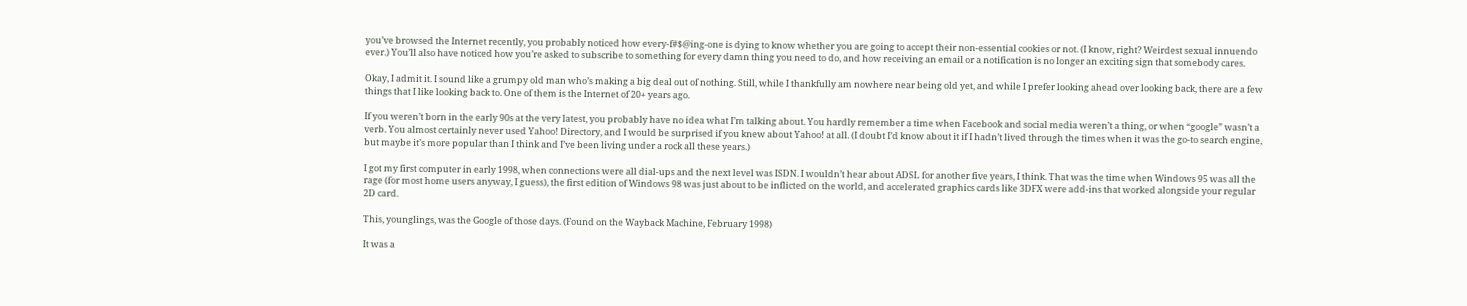you’ve browsed the Internet recently, you probably noticed how every-f#$@ing-one is dying to know whether you are going to accept their non-essential cookies or not. (I know, right? Weirdest sexual innuendo ever.) You’ll also have noticed how you’re asked to subscribe to something for every damn thing you need to do, and how receiving an email or a notification is no longer an exciting sign that somebody cares.

Okay, I admit it. I sound like a grumpy old man who’s making a big deal out of nothing. Still, while I thankfully am nowhere near being old yet, and while I prefer looking ahead over looking back, there are a few things that I like looking back to. One of them is the Internet of 20+ years ago.

If you weren’t born in the early 90s at the very latest, you probably have no idea what I’m talking about. You hardly remember a time when Facebook and social media weren’t a thing, or when “google” wasn’t a verb. You almost certainly never used Yahoo! Directory, and I would be surprised if you knew about Yahoo! at all. (I doubt I’d know about it if I hadn’t lived through the times when it was the go-to search engine, but maybe it’s more popular than I think and I’ve been living under a rock all these years.)

I got my first computer in early 1998, when connections were all dial-ups and the next level was ISDN. I wouldn’t hear about ADSL for another five years, I think. That was the time when Windows 95 was all the rage (for most home users anyway, I guess), the first edition of Windows 98 was just about to be inflicted on the world, and accelerated graphics cards like 3DFX were add-ins that worked alongside your regular 2D card.

This, younglings, was the Google of those days. (Found on the Wayback Machine, February 1998)

It was a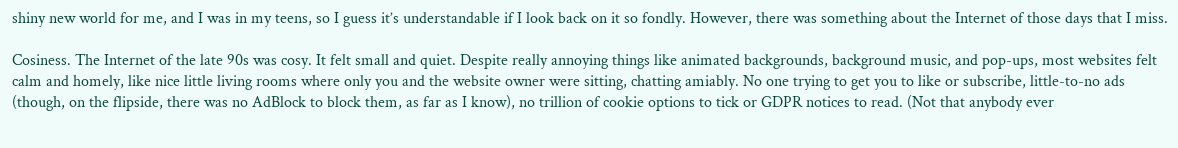shiny new world for me, and I was in my teens, so I guess it’s understandable if I look back on it so fondly. However, there was something about the Internet of those days that I miss.

Cosiness. The Internet of the late 90s was cosy. It felt small and quiet. Despite really annoying things like animated backgrounds, background music, and pop-ups, most websites felt calm and homely, like nice little living rooms where only you and the website owner were sitting, chatting amiably. No one trying to get you to like or subscribe, little-to-no ads (though, on the flipside, there was no AdBlock to block them, as far as I know), no trillion of cookie options to tick or GDPR notices to read. (Not that anybody ever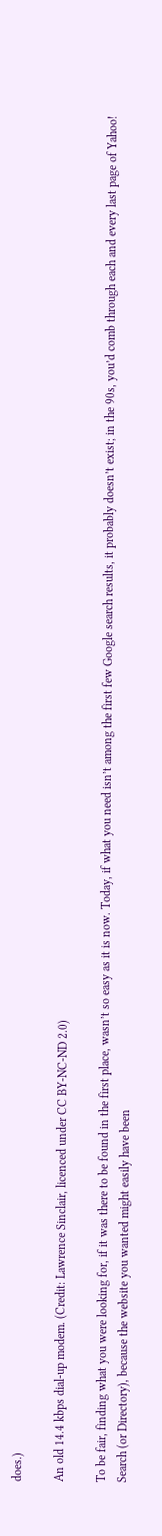does.)

An old 14.4 kbps dial-up modem. (Credit: Lawrence Sinclair, licenced under CC BY-NC-ND 2.0)

To be fair, finding what you were looking for, if it was there to be found in the first place, wasn’t so easy as it is now. Today, if what you need isn’t among the first few Google search results, it probably doesn’t exist; in the 90s, you’d comb through each and every last page of Yahoo! Search (or Directory), because the website you wanted might easily have been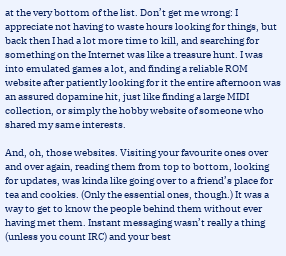at the very bottom of the list. Don’t get me wrong: I appreciate not having to waste hours looking for things, but back then I had a lot more time to kill, and searching for something on the Internet was like a treasure hunt. I was into emulated games a lot, and finding a reliable ROM website after patiently looking for it the entire afternoon was an assured dopamine hit, just like finding a large MIDI collection, or simply the hobby website of someone who shared my same interests.

And, oh, those websites. Visiting your favourite ones over and over again, reading them from top to bottom, looking for updates, was kinda like going over to a friend’s place for tea and cookies. (Only the essential ones, though.) It was a way to get to know the people behind them without ever having met them. Instant messaging wasn’t really a thing (unless you count IRC) and your best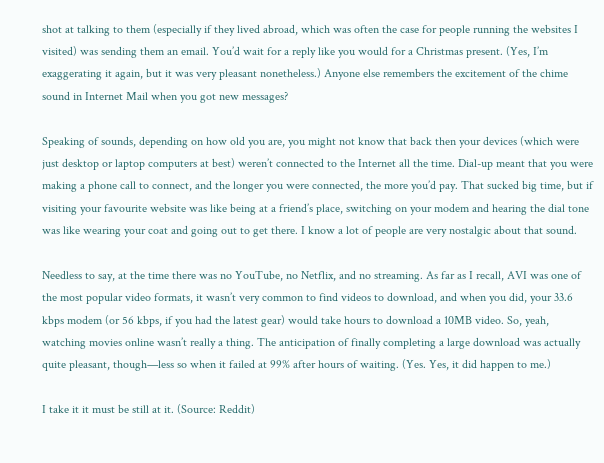shot at talking to them (especially if they lived abroad, which was often the case for people running the websites I visited) was sending them an email. You’d wait for a reply like you would for a Christmas present. (Yes, I’m exaggerating it again, but it was very pleasant nonetheless.) Anyone else remembers the excitement of the chime sound in Internet Mail when you got new messages?

Speaking of sounds, depending on how old you are, you might not know that back then your devices (which were just desktop or laptop computers at best) weren’t connected to the Internet all the time. Dial-up meant that you were making a phone call to connect, and the longer you were connected, the more you’d pay. That sucked big time, but if visiting your favourite website was like being at a friend’s place, switching on your modem and hearing the dial tone was like wearing your coat and going out to get there. I know a lot of people are very nostalgic about that sound.

Needless to say, at the time there was no YouTube, no Netflix, and no streaming. As far as I recall, AVI was one of the most popular video formats, it wasn’t very common to find videos to download, and when you did, your 33.6 kbps modem (or 56 kbps, if you had the latest gear) would take hours to download a 10MB video. So, yeah, watching movies online wasn’t really a thing. The anticipation of finally completing a large download was actually quite pleasant, though—less so when it failed at 99% after hours of waiting. (Yes. Yes, it did happen to me.)

I take it it must be still at it. (Source: Reddit)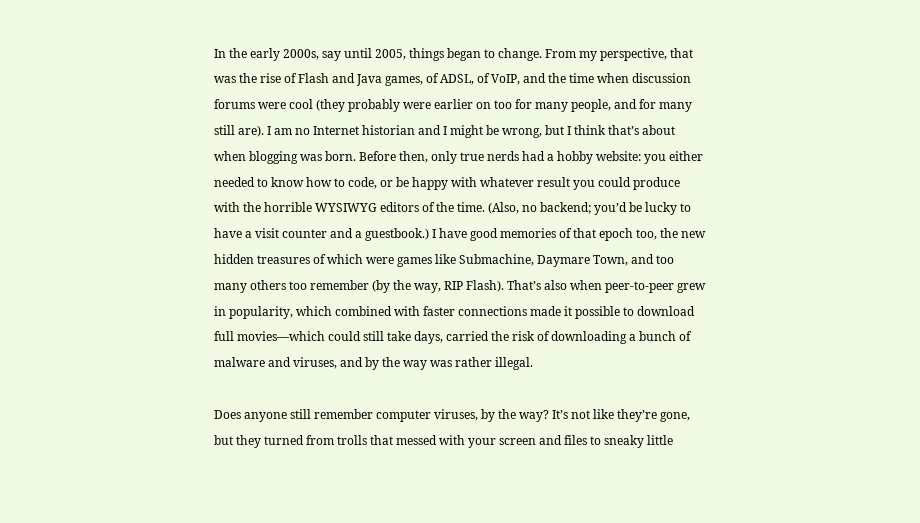In the early 2000s, say until 2005, things began to change. From my perspective, that was the rise of Flash and Java games, of ADSL, of VoIP, and the time when discussion forums were cool (they probably were earlier on too for many people, and for many still are). I am no Internet historian and I might be wrong, but I think that’s about when blogging was born. Before then, only true nerds had a hobby website: you either needed to know how to code, or be happy with whatever result you could produce with the horrible WYSIWYG editors of the time. (Also, no backend; you’d be lucky to have a visit counter and a guestbook.) I have good memories of that epoch too, the new hidden treasures of which were games like Submachine, Daymare Town, and too many others too remember (by the way, RIP Flash). That’s also when peer-to-peer grew in popularity, which combined with faster connections made it possible to download full movies—which could still take days, carried the risk of downloading a bunch of malware and viruses, and by the way was rather illegal.

Does anyone still remember computer viruses, by the way? It’s not like they’re gone, but they turned from trolls that messed with your screen and files to sneaky little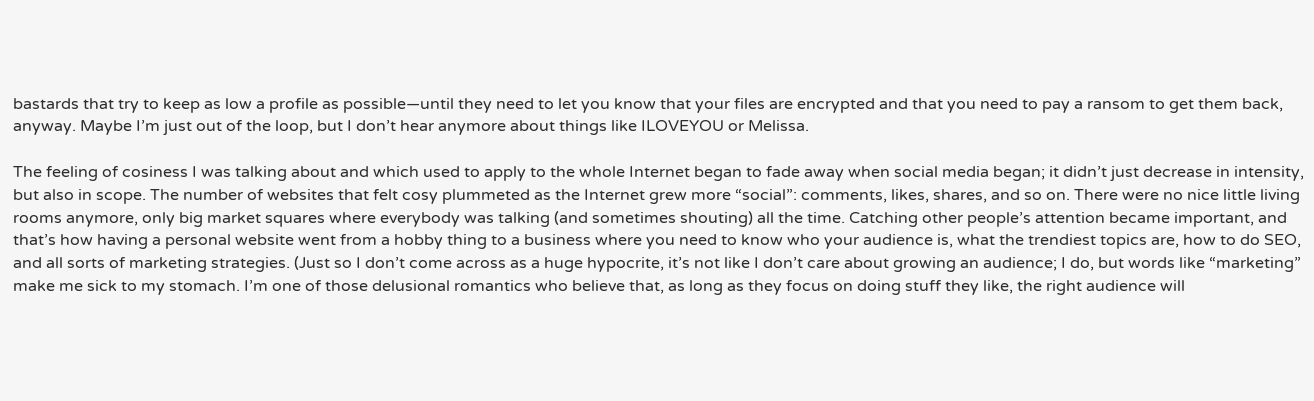bastards that try to keep as low a profile as possible—until they need to let you know that your files are encrypted and that you need to pay a ransom to get them back, anyway. Maybe I’m just out of the loop, but I don’t hear anymore about things like ILOVEYOU or Melissa.

The feeling of cosiness I was talking about and which used to apply to the whole Internet began to fade away when social media began; it didn’t just decrease in intensity, but also in scope. The number of websites that felt cosy plummeted as the Internet grew more “social”: comments, likes, shares, and so on. There were no nice little living rooms anymore, only big market squares where everybody was talking (and sometimes shouting) all the time. Catching other people’s attention became important, and that’s how having a personal website went from a hobby thing to a business where you need to know who your audience is, what the trendiest topics are, how to do SEO, and all sorts of marketing strategies. (Just so I don’t come across as a huge hypocrite, it’s not like I don’t care about growing an audience; I do, but words like “marketing” make me sick to my stomach. I’m one of those delusional romantics who believe that, as long as they focus on doing stuff they like, the right audience will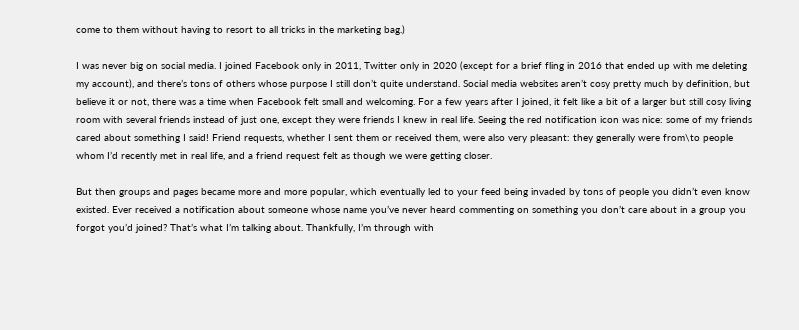come to them without having to resort to all tricks in the marketing bag.)

I was never big on social media. I joined Facebook only in 2011, Twitter only in 2020 (except for a brief fling in 2016 that ended up with me deleting my account), and there’s tons of others whose purpose I still don’t quite understand. Social media websites aren’t cosy pretty much by definition, but believe it or not, there was a time when Facebook felt small and welcoming. For a few years after I joined, it felt like a bit of a larger but still cosy living room with several friends instead of just one, except they were friends I knew in real life. Seeing the red notification icon was nice: some of my friends cared about something I said! Friend requests, whether I sent them or received them, were also very pleasant: they generally were from\to people whom I’d recently met in real life, and a friend request felt as though we were getting closer.

But then groups and pages became more and more popular, which eventually led to your feed being invaded by tons of people you didn’t even know existed. Ever received a notification about someone whose name you’ve never heard commenting on something you don’t care about in a group you forgot you’d joined? That’s what I’m talking about. Thankfully, I’m through with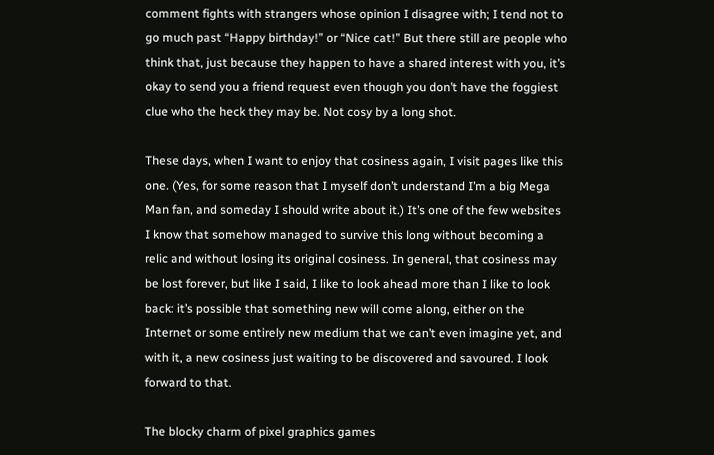comment fights with strangers whose opinion I disagree with; I tend not to go much past “Happy birthday!” or “Nice cat!” But there still are people who think that, just because they happen to have a shared interest with you, it’s okay to send you a friend request even though you don’t have the foggiest clue who the heck they may be. Not cosy by a long shot.

These days, when I want to enjoy that cosiness again, I visit pages like this one. (Yes, for some reason that I myself don’t understand I’m a big Mega Man fan, and someday I should write about it.) It’s one of the few websites I know that somehow managed to survive this long without becoming a relic and without losing its original cosiness. In general, that cosiness may be lost forever, but like I said, I like to look ahead more than I like to look back: it’s possible that something new will come along, either on the Internet or some entirely new medium that we can’t even imagine yet, and with it, a new cosiness just waiting to be discovered and savoured. I look forward to that.

The blocky charm of pixel graphics games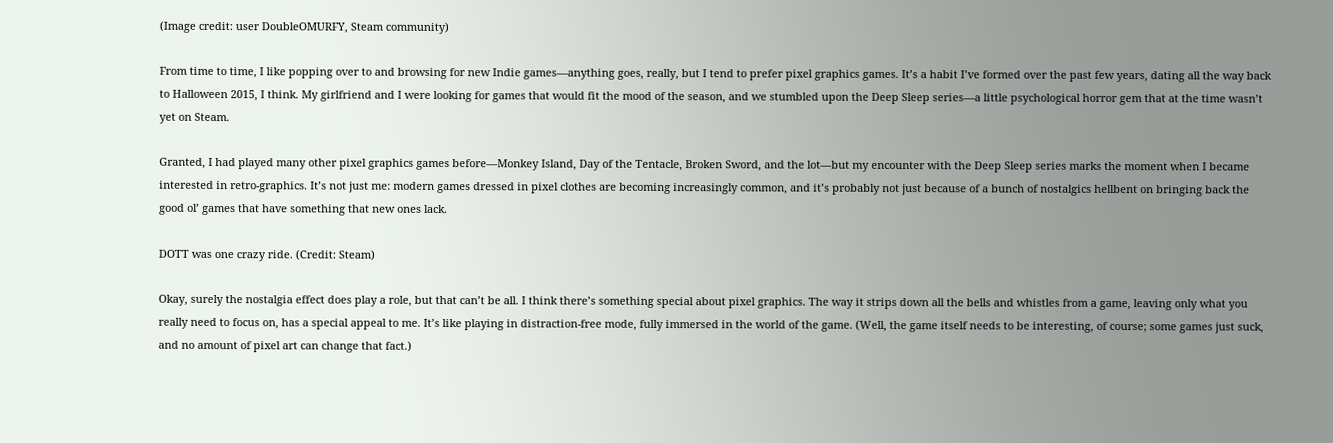(Image credit: user DoubleOMURFY, Steam community)

From time to time, I like popping over to and browsing for new Indie games—anything goes, really, but I tend to prefer pixel graphics games. It’s a habit I’ve formed over the past few years, dating all the way back to Halloween 2015, I think. My girlfriend and I were looking for games that would fit the mood of the season, and we stumbled upon the Deep Sleep series—a little psychological horror gem that at the time wasn’t yet on Steam.

Granted, I had played many other pixel graphics games before—Monkey Island, Day of the Tentacle, Broken Sword, and the lot—but my encounter with the Deep Sleep series marks the moment when I became interested in retro-graphics. It’s not just me: modern games dressed in pixel clothes are becoming increasingly common, and it’s probably not just because of a bunch of nostalgics hellbent on bringing back the good ol’ games that have something that new ones lack.

DOTT was one crazy ride. (Credit: Steam)

Okay, surely the nostalgia effect does play a role, but that can’t be all. I think there’s something special about pixel graphics. The way it strips down all the bells and whistles from a game, leaving only what you really need to focus on, has a special appeal to me. It’s like playing in distraction-free mode, fully immersed in the world of the game. (Well, the game itself needs to be interesting, of course; some games just suck, and no amount of pixel art can change that fact.)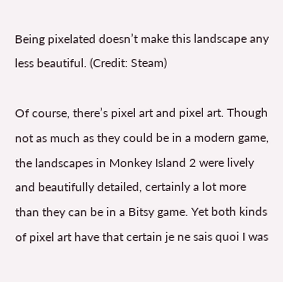Being pixelated doesn’t make this landscape any less beautiful. (Credit: Steam)

Of course, there’s pixel art and pixel art. Though not as much as they could be in a modern game, the landscapes in Monkey Island 2 were lively and beautifully detailed, certainly a lot more than they can be in a Bitsy game. Yet both kinds of pixel art have that certain je ne sais quoi I was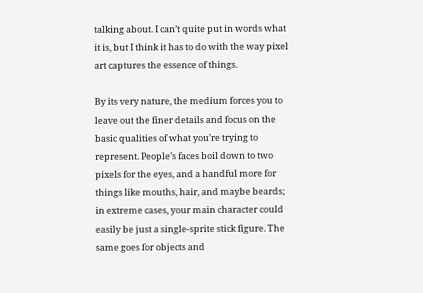talking about. I can’t quite put in words what it is, but I think it has to do with the way pixel art captures the essence of things.

By its very nature, the medium forces you to leave out the finer details and focus on the basic qualities of what you’re trying to represent. People’s faces boil down to two pixels for the eyes, and a handful more for things like mouths, hair, and maybe beards; in extreme cases, your main character could easily be just a single-sprite stick figure. The same goes for objects and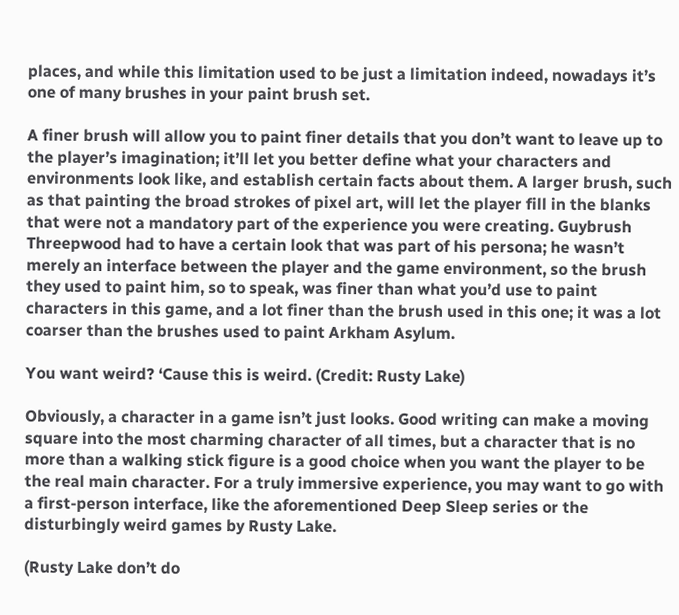places, and while this limitation used to be just a limitation indeed, nowadays it’s one of many brushes in your paint brush set.

A finer brush will allow you to paint finer details that you don’t want to leave up to the player’s imagination; it’ll let you better define what your characters and environments look like, and establish certain facts about them. A larger brush, such as that painting the broad strokes of pixel art, will let the player fill in the blanks that were not a mandatory part of the experience you were creating. Guybrush Threepwood had to have a certain look that was part of his persona; he wasn’t merely an interface between the player and the game environment, so the brush they used to paint him, so to speak, was finer than what you’d use to paint characters in this game, and a lot finer than the brush used in this one; it was a lot coarser than the brushes used to paint Arkham Asylum.

You want weird? ‘Cause this is weird. (Credit: Rusty Lake)

Obviously, a character in a game isn’t just looks. Good writing can make a moving square into the most charming character of all times, but a character that is no more than a walking stick figure is a good choice when you want the player to be the real main character. For a truly immersive experience, you may want to go with a first-person interface, like the aforementioned Deep Sleep series or the disturbingly weird games by Rusty Lake.

(Rusty Lake don’t do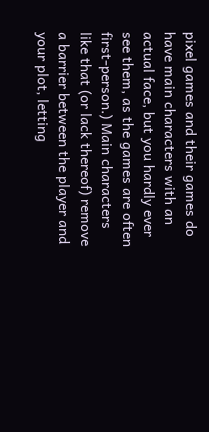pixel games and their games do have main characters with an actual face, but you hardly ever see them, as the games are often first-person.) Main characters like that (or lack thereof) remove a barrier between the player and your plot, letting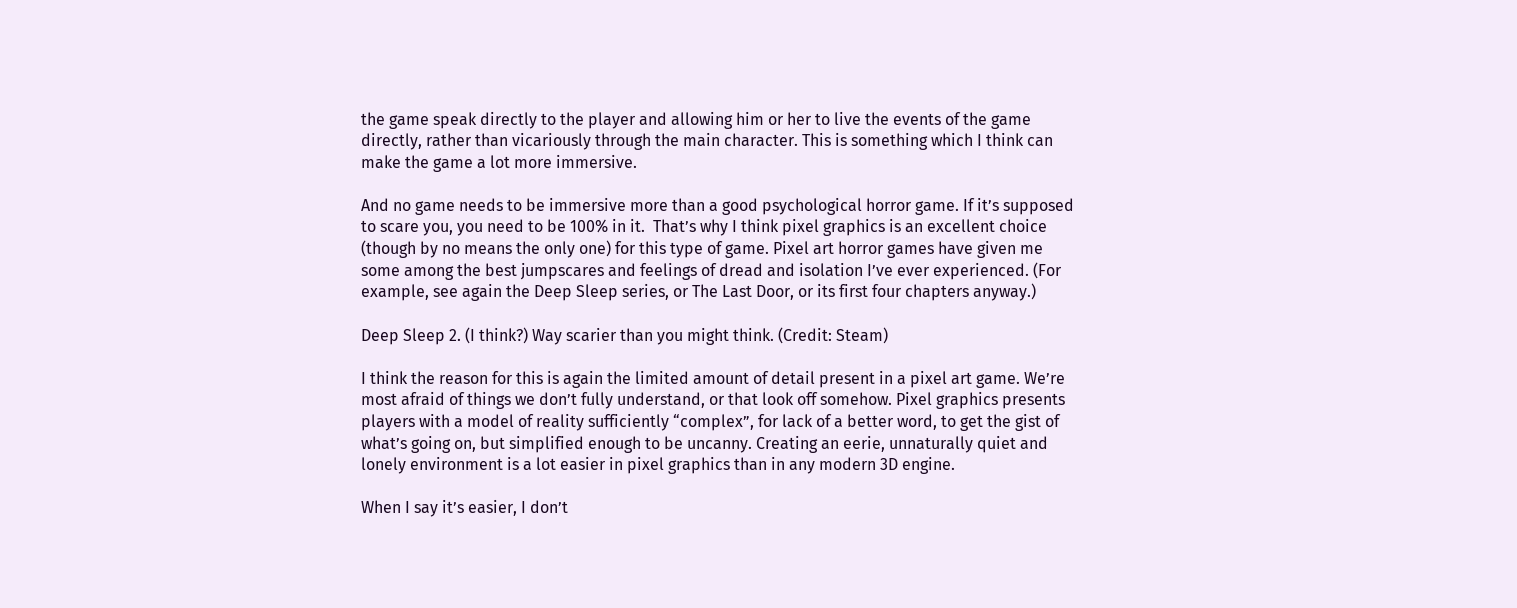the game speak directly to the player and allowing him or her to live the events of the game directly, rather than vicariously through the main character. This is something which I think can make the game a lot more immersive.

And no game needs to be immersive more than a good psychological horror game. If it’s supposed to scare you, you need to be 100% in it.  That’s why I think pixel graphics is an excellent choice (though by no means the only one) for this type of game. Pixel art horror games have given me some among the best jumpscares and feelings of dread and isolation I’ve ever experienced. (For example, see again the Deep Sleep series, or The Last Door, or its first four chapters anyway.)

Deep Sleep 2. (I think?) Way scarier than you might think. (Credit: Steam)

I think the reason for this is again the limited amount of detail present in a pixel art game. We’re most afraid of things we don’t fully understand, or that look off somehow. Pixel graphics presents players with a model of reality sufficiently “complex”, for lack of a better word, to get the gist of what’s going on, but simplified enough to be uncanny. Creating an eerie, unnaturally quiet and lonely environment is a lot easier in pixel graphics than in any modern 3D engine.

When I say it’s easier, I don’t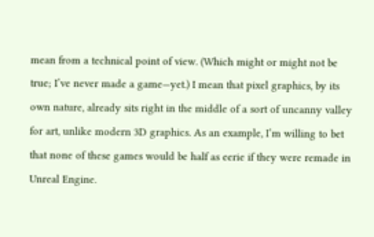mean from a technical point of view. (Which might or might not be true; I’ve never made a game—yet.) I mean that pixel graphics, by its own nature, already sits right in the middle of a sort of uncanny valley for art, unlike modern 3D graphics. As an example, I’m willing to bet that none of these games would be half as eerie if they were remade in Unreal Engine.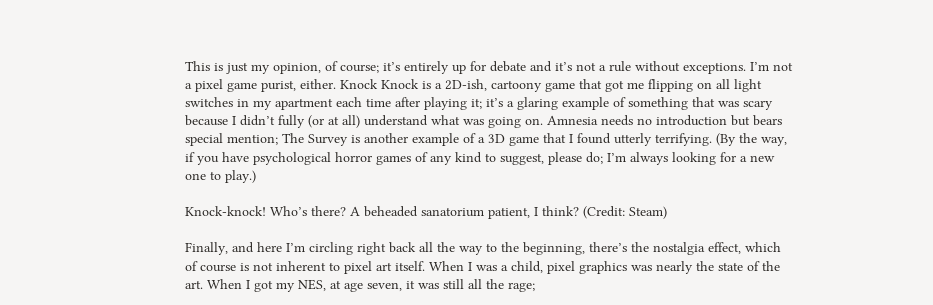This is just my opinion, of course; it’s entirely up for debate and it’s not a rule without exceptions. I’m not a pixel game purist, either. Knock Knock is a 2D-ish, cartoony game that got me flipping on all light switches in my apartment each time after playing it; it’s a glaring example of something that was scary because I didn’t fully (or at all) understand what was going on. Amnesia needs no introduction but bears special mention; The Survey is another example of a 3D game that I found utterly terrifying. (By the way, if you have psychological horror games of any kind to suggest, please do; I’m always looking for a new one to play.)

Knock-knock! Who’s there? A beheaded sanatorium patient, I think? (Credit: Steam)

Finally, and here I’m circling right back all the way to the beginning, there’s the nostalgia effect, which of course is not inherent to pixel art itself. When I was a child, pixel graphics was nearly the state of the art. When I got my NES, at age seven, it was still all the rage;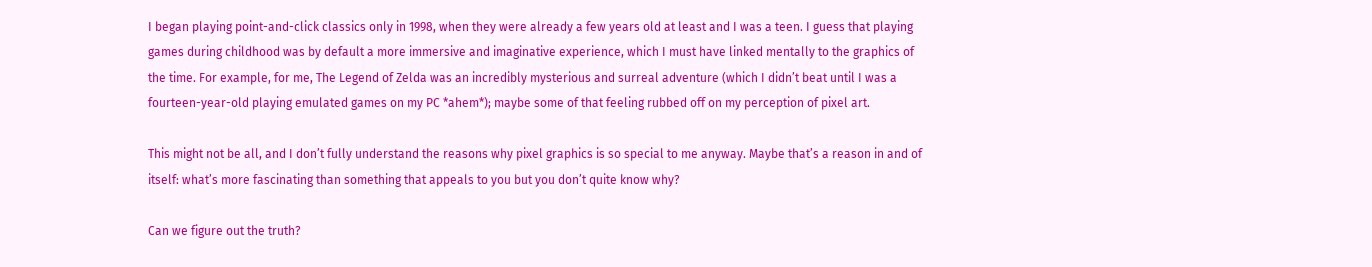I began playing point-and-click classics only in 1998, when they were already a few years old at least and I was a teen. I guess that playing games during childhood was by default a more immersive and imaginative experience, which I must have linked mentally to the graphics of the time. For example, for me, The Legend of Zelda was an incredibly mysterious and surreal adventure (which I didn’t beat until I was a fourteen-year-old playing emulated games on my PC *ahem*); maybe some of that feeling rubbed off on my perception of pixel art.

This might not be all, and I don’t fully understand the reasons why pixel graphics is so special to me anyway. Maybe that’s a reason in and of itself: what’s more fascinating than something that appeals to you but you don’t quite know why?

Can we figure out the truth?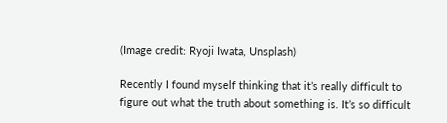(Image credit: Ryoji Iwata, Unsplash)

Recently I found myself thinking that it’s really difficult to figure out what the truth about something is. It’s so difficult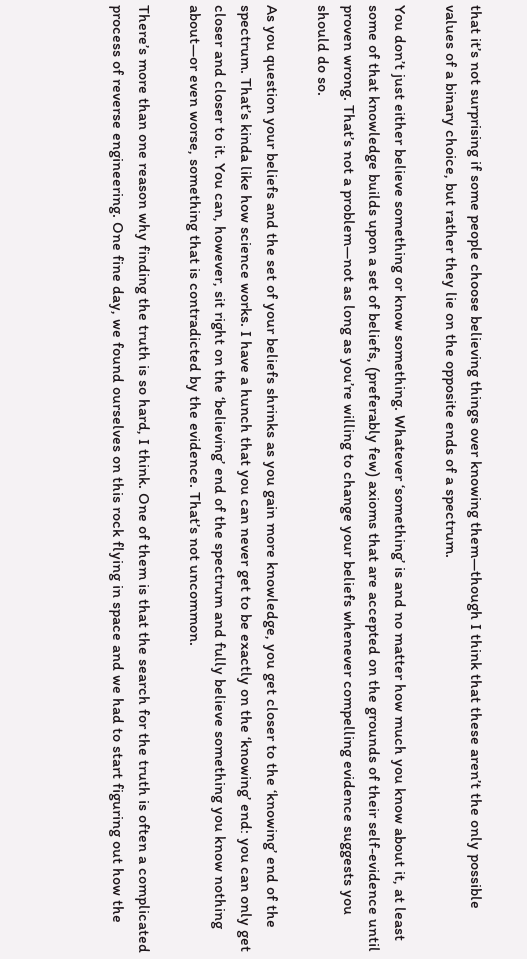that it’s not surprising if some people choose believing things over knowing them—though I think that these aren’t the only possible values of a binary choice, but rather they lie on the opposite ends of a spectrum.

You don’t just either believe something or know something. Whatever ‘something’ is and no matter how much you know about it, at least some of that knowledge builds upon a set of beliefs, (preferably few) axioms that are accepted on the grounds of their self-evidence until proven wrong. That’s not a problem—not as long as you’re willing to change your beliefs whenever compelling evidence suggests you should do so.

As you question your beliefs and the set of your beliefs shrinks as you gain more knowledge, you get closer to the ‘knowing’ end of the spectrum. That’s kinda like how science works. I have a hunch that you can never get to be exactly on the ‘knowing’ end: you can only get closer and closer to it. You can, however, sit right on the ‘believing’ end of the spectrum and fully believe something you know nothing about—or even worse, something that is contradicted by the evidence. That’s not uncommon.

There’s more than one reason why finding the truth is so hard, I think. One of them is that the search for the truth is often a complicated process of reverse engineering. One fine day, we found ourselves on this rock flying in space and we had to start figuring out how the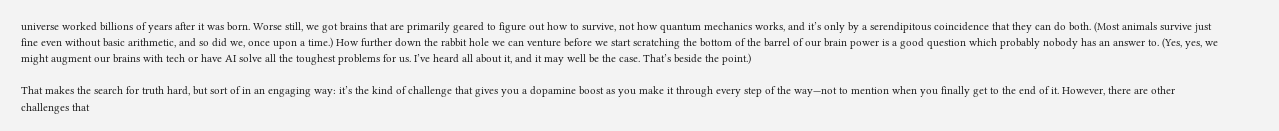universe worked billions of years after it was born. Worse still, we got brains that are primarily geared to figure out how to survive, not how quantum mechanics works, and it’s only by a serendipitous coincidence that they can do both. (Most animals survive just fine even without basic arithmetic, and so did we, once upon a time.) How further down the rabbit hole we can venture before we start scratching the bottom of the barrel of our brain power is a good question which probably nobody has an answer to. (Yes, yes, we might augment our brains with tech or have AI solve all the toughest problems for us. I’ve heard all about it, and it may well be the case. That’s beside the point.)

That makes the search for truth hard, but sort of in an engaging way: it’s the kind of challenge that gives you a dopamine boost as you make it through every step of the way—not to mention when you finally get to the end of it. However, there are other challenges that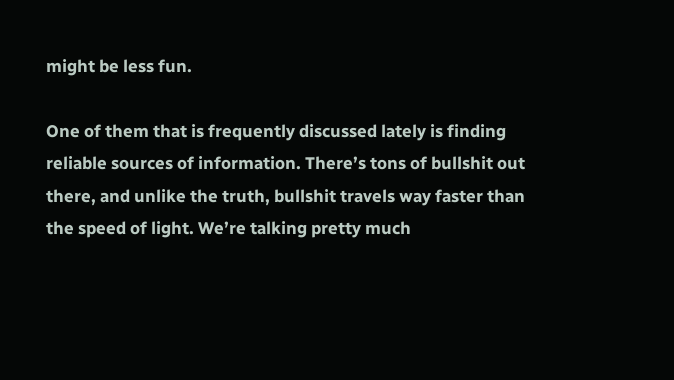might be less fun.

One of them that is frequently discussed lately is finding reliable sources of information. There’s tons of bullshit out there, and unlike the truth, bullshit travels way faster than the speed of light. We’re talking pretty much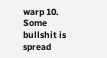warp 10. Some bullshit is spread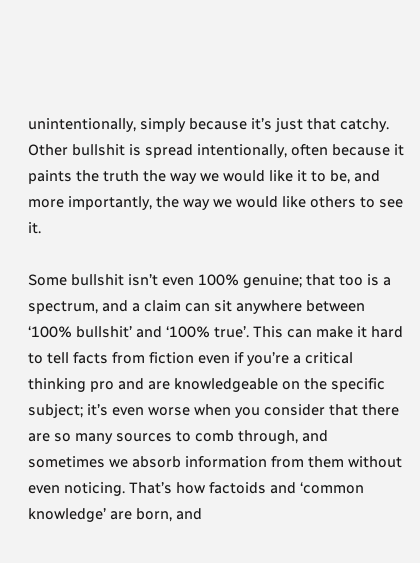unintentionally, simply because it’s just that catchy. Other bullshit is spread intentionally, often because it paints the truth the way we would like it to be, and more importantly, the way we would like others to see it.

Some bullshit isn’t even 100% genuine; that too is a spectrum, and a claim can sit anywhere between ‘100% bullshit’ and ‘100% true’. This can make it hard to tell facts from fiction even if you’re a critical thinking pro and are knowledgeable on the specific subject; it’s even worse when you consider that there are so many sources to comb through, and sometimes we absorb information from them without even noticing. That’s how factoids and ‘common knowledge’ are born, and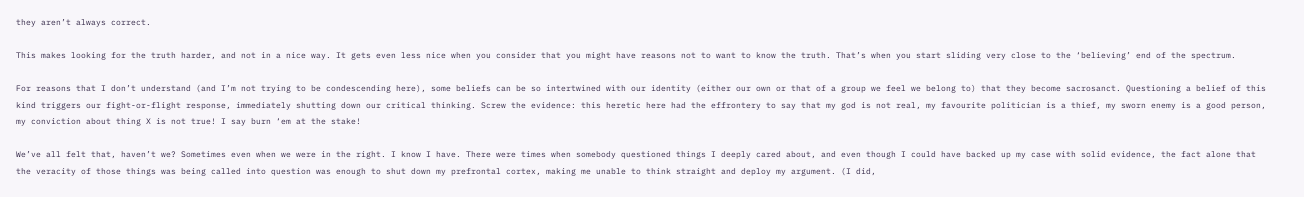they aren’t always correct.

This makes looking for the truth harder, and not in a nice way. It gets even less nice when you consider that you might have reasons not to want to know the truth. That’s when you start sliding very close to the ‘believing’ end of the spectrum.

For reasons that I don’t understand (and I’m not trying to be condescending here), some beliefs can be so intertwined with our identity (either our own or that of a group we feel we belong to) that they become sacrosanct. Questioning a belief of this kind triggers our fight-or-flight response, immediately shutting down our critical thinking. Screw the evidence: this heretic here had the effrontery to say that my god is not real, my favourite politician is a thief, my sworn enemy is a good person, my conviction about thing X is not true! I say burn ‘em at the stake!

We’ve all felt that, haven’t we? Sometimes even when we were in the right. I know I have. There were times when somebody questioned things I deeply cared about, and even though I could have backed up my case with solid evidence, the fact alone that the veracity of those things was being called into question was enough to shut down my prefrontal cortex, making me unable to think straight and deploy my argument. (I did,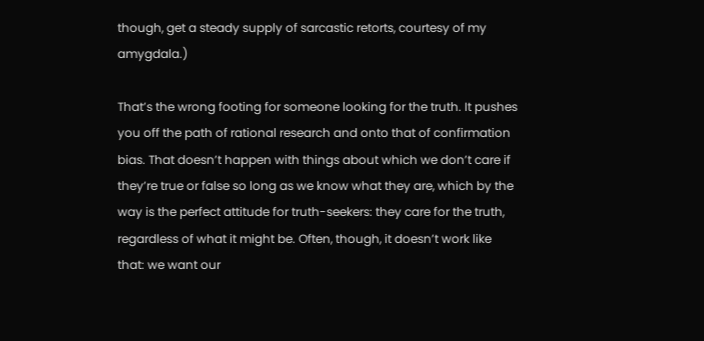though, get a steady supply of sarcastic retorts, courtesy of my amygdala.)

That’s the wrong footing for someone looking for the truth. It pushes you off the path of rational research and onto that of confirmation bias. That doesn’t happen with things about which we don’t care if they’re true or false so long as we know what they are, which by the way is the perfect attitude for truth-seekers: they care for the truth, regardless of what it might be. Often, though, it doesn’t work like that: we want our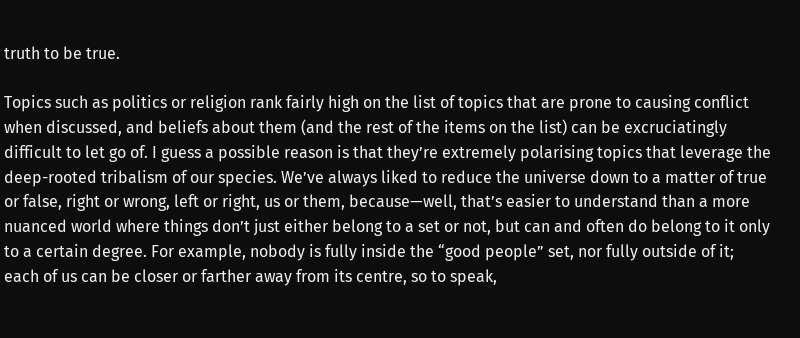truth to be true.

Topics such as politics or religion rank fairly high on the list of topics that are prone to causing conflict when discussed, and beliefs about them (and the rest of the items on the list) can be excruciatingly difficult to let go of. I guess a possible reason is that they’re extremely polarising topics that leverage the deep-rooted tribalism of our species. We’ve always liked to reduce the universe down to a matter of true or false, right or wrong, left or right, us or them, because—well, that’s easier to understand than a more nuanced world where things don’t just either belong to a set or not, but can and often do belong to it only to a certain degree. For example, nobody is fully inside the “good people” set, nor fully outside of it; each of us can be closer or farther away from its centre, so to speak,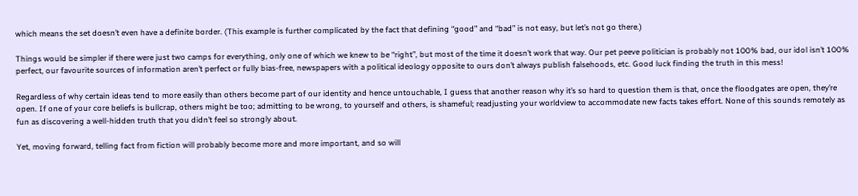which means the set doesn’t even have a definite border. (This example is further complicated by the fact that defining “good” and “bad” is not easy, but let’s not go there.)

Things would be simpler if there were just two camps for everything, only one of which we knew to be “right”, but most of the time it doesn’t work that way. Our pet peeve politician is probably not 100% bad, our idol isn’t 100% perfect, our favourite sources of information aren’t perfect or fully bias-free, newspapers with a political ideology opposite to ours don’t always publish falsehoods, etc. Good luck finding the truth in this mess!

Regardless of why certain ideas tend to more easily than others become part of our identity and hence untouchable, I guess that another reason why it’s so hard to question them is that, once the floodgates are open, they’re open. If one of your core beliefs is bullcrap, others might be too; admitting to be wrong, to yourself and others, is shameful; readjusting your worldview to accommodate new facts takes effort. None of this sounds remotely as fun as discovering a well-hidden truth that you didn’t feel so strongly about.

Yet, moving forward, telling fact from fiction will probably become more and more important, and so will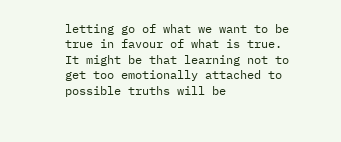letting go of what we want to be true in favour of what is true. It might be that learning not to get too emotionally attached to possible truths will be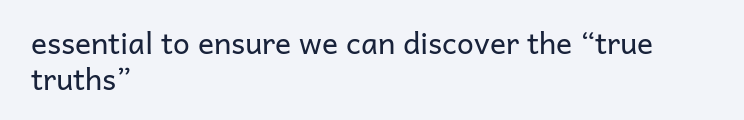essential to ensure we can discover the “true truths”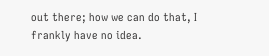out there; how we can do that, I frankly have no idea.